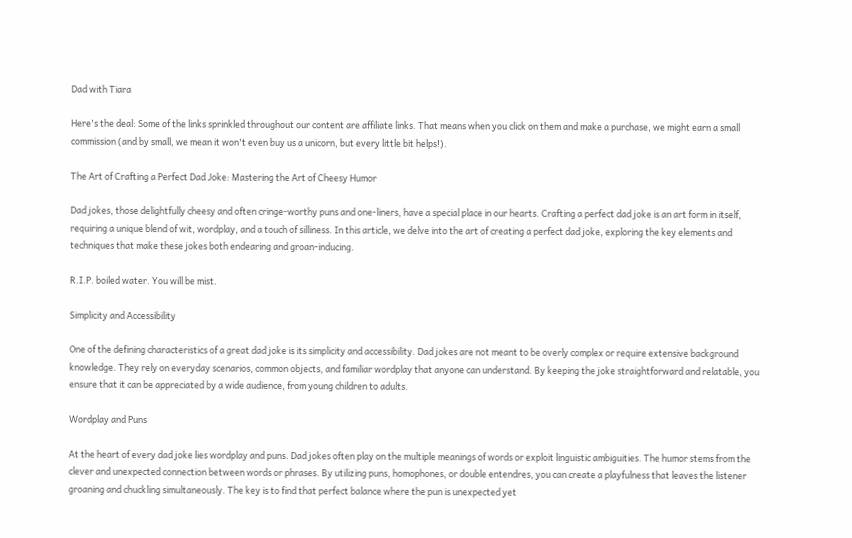Dad with Tiara

Here's the deal: Some of the links sprinkled throughout our content are affiliate links. That means when you click on them and make a purchase, we might earn a small commission (and by small, we mean it won't even buy us a unicorn, but every little bit helps!).

The Art of Crafting a Perfect Dad Joke: Mastering the Art of Cheesy Humor

Dad jokes, those delightfully cheesy and often cringe-worthy puns and one-liners, have a special place in our hearts. Crafting a perfect dad joke is an art form in itself, requiring a unique blend of wit, wordplay, and a touch of silliness. In this article, we delve into the art of creating a perfect dad joke, exploring the key elements and techniques that make these jokes both endearing and groan-inducing.

R.I.P. boiled water. You will be mist.

Simplicity and Accessibility

One of the defining characteristics of a great dad joke is its simplicity and accessibility. Dad jokes are not meant to be overly complex or require extensive background knowledge. They rely on everyday scenarios, common objects, and familiar wordplay that anyone can understand. By keeping the joke straightforward and relatable, you ensure that it can be appreciated by a wide audience, from young children to adults.

Wordplay and Puns

At the heart of every dad joke lies wordplay and puns. Dad jokes often play on the multiple meanings of words or exploit linguistic ambiguities. The humor stems from the clever and unexpected connection between words or phrases. By utilizing puns, homophones, or double entendres, you can create a playfulness that leaves the listener groaning and chuckling simultaneously. The key is to find that perfect balance where the pun is unexpected yet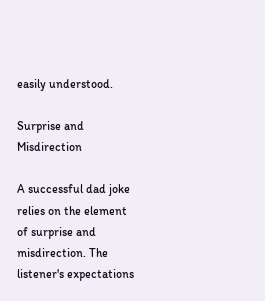easily understood.

Surprise and Misdirection

A successful dad joke relies on the element of surprise and misdirection. The listener's expectations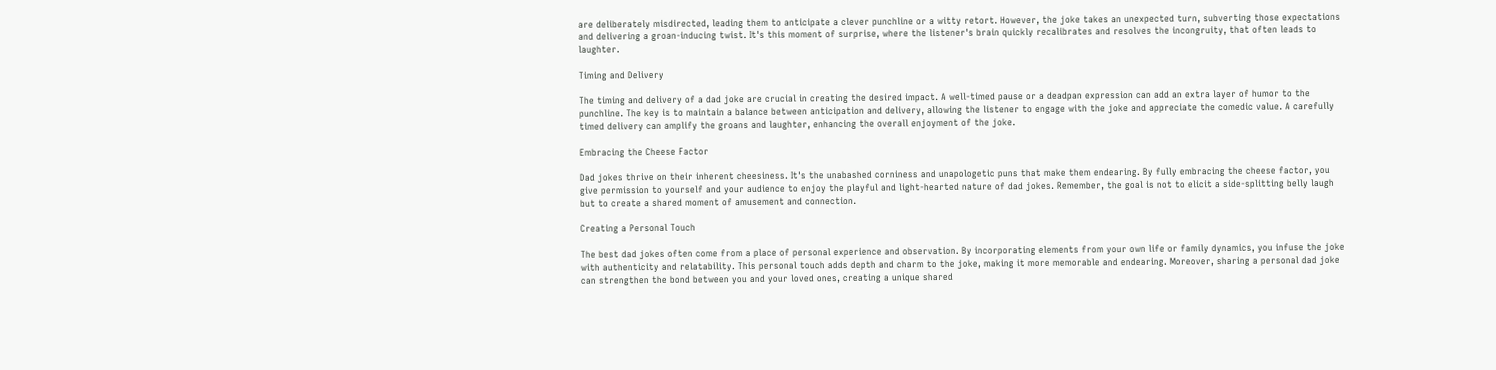are deliberately misdirected, leading them to anticipate a clever punchline or a witty retort. However, the joke takes an unexpected turn, subverting those expectations and delivering a groan-inducing twist. It's this moment of surprise, where the listener's brain quickly recalibrates and resolves the incongruity, that often leads to laughter.

Timing and Delivery

The timing and delivery of a dad joke are crucial in creating the desired impact. A well-timed pause or a deadpan expression can add an extra layer of humor to the punchline. The key is to maintain a balance between anticipation and delivery, allowing the listener to engage with the joke and appreciate the comedic value. A carefully timed delivery can amplify the groans and laughter, enhancing the overall enjoyment of the joke.

Embracing the Cheese Factor

Dad jokes thrive on their inherent cheesiness. It's the unabashed corniness and unapologetic puns that make them endearing. By fully embracing the cheese factor, you give permission to yourself and your audience to enjoy the playful and light-hearted nature of dad jokes. Remember, the goal is not to elicit a side-splitting belly laugh but to create a shared moment of amusement and connection.

Creating a Personal Touch

The best dad jokes often come from a place of personal experience and observation. By incorporating elements from your own life or family dynamics, you infuse the joke with authenticity and relatability. This personal touch adds depth and charm to the joke, making it more memorable and endearing. Moreover, sharing a personal dad joke can strengthen the bond between you and your loved ones, creating a unique shared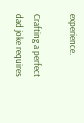experience.

Crafting a perfect dad joke requires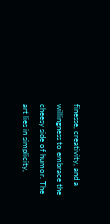finesse, creativity, and a willingness to embrace the cheesy side of humor. The art lies in simplicity,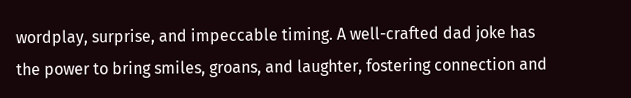wordplay, surprise, and impeccable timing. A well-crafted dad joke has the power to bring smiles, groans, and laughter, fostering connection and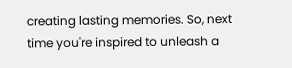creating lasting memories. So, next time you're inspired to unleash a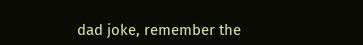dad joke, remember the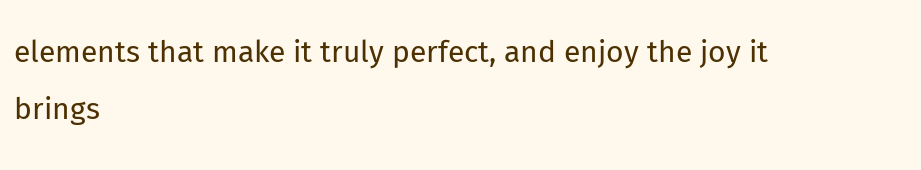elements that make it truly perfect, and enjoy the joy it brings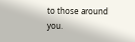to those around you.